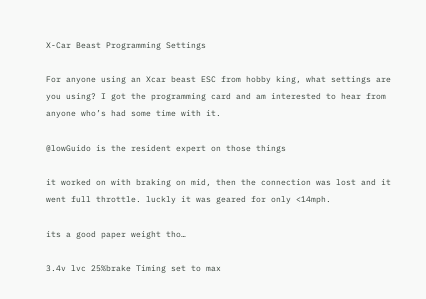X-Car Beast Programming Settings

For anyone using an Xcar beast ESC from hobby king, what settings are you using? I got the programming card and am interested to hear from anyone who’s had some time with it.

@lowGuido is the resident expert on those things

it worked on with braking on mid, then the connection was lost and it went full throttle. luckly it was geared for only <14mph.

its a good paper weight tho…

3.4v lvc 25%brake Timing set to max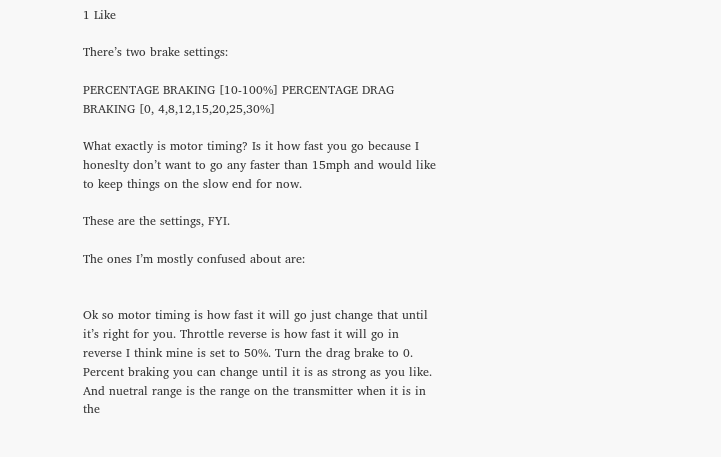1 Like

There’s two brake settings:

PERCENTAGE BRAKING [10-100%] PERCENTAGE DRAG BRAKING [0, 4,8,12,15,20,25,30%]

What exactly is motor timing? Is it how fast you go because I honeslty don’t want to go any faster than 15mph and would like to keep things on the slow end for now.

These are the settings, FYI.

The ones I’m mostly confused about are:


Ok so motor timing is how fast it will go just change that until it’s right for you. Throttle reverse is how fast it will go in reverse I think mine is set to 50%. Turn the drag brake to 0. Percent braking you can change until it is as strong as you like. And nuetral range is the range on the transmitter when it is in the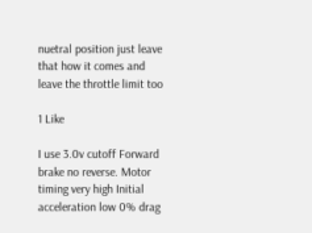nuetral position just leave that how it comes and leave the throttle limit too

1 Like

I use 3.0v cutoff Forward brake no reverse. Motor timing very high Initial acceleration low 0% drag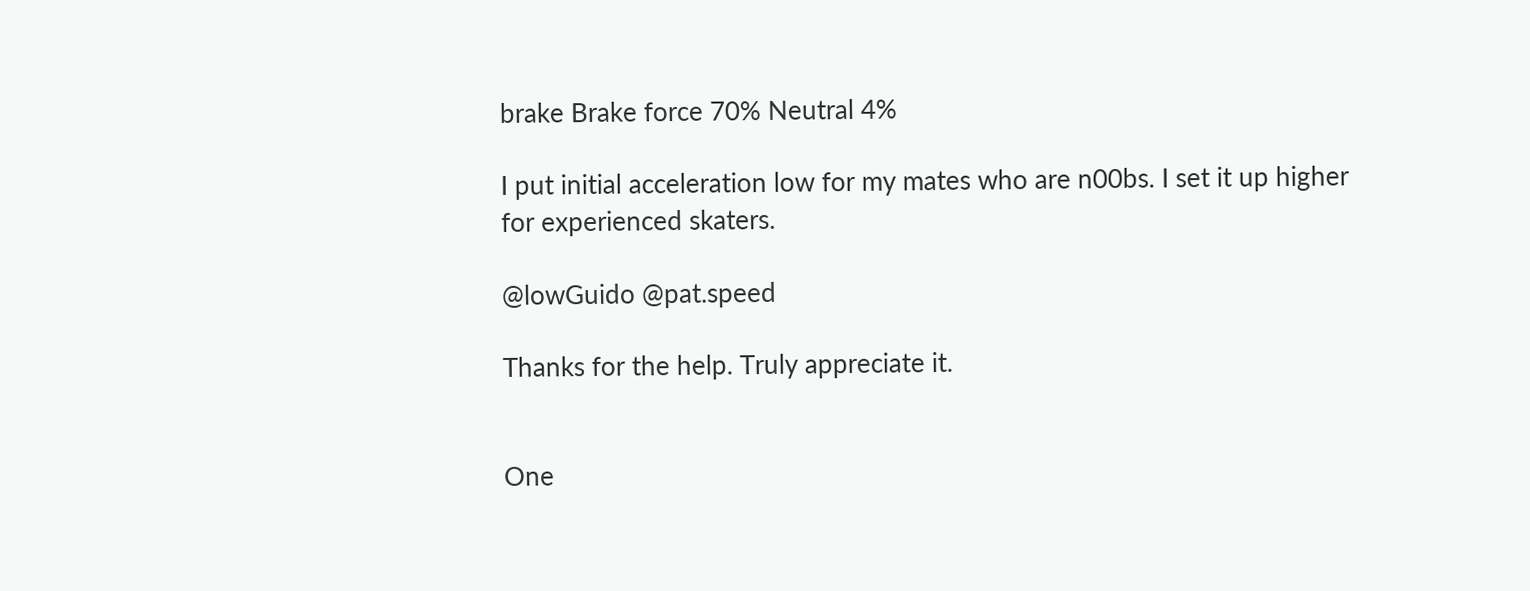brake Brake force 70% Neutral 4%

I put initial acceleration low for my mates who are n00bs. I set it up higher for experienced skaters.

@lowGuido @pat.speed

Thanks for the help. Truly appreciate it.


One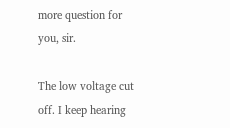more question for you, sir.

The low voltage cut off. I keep hearing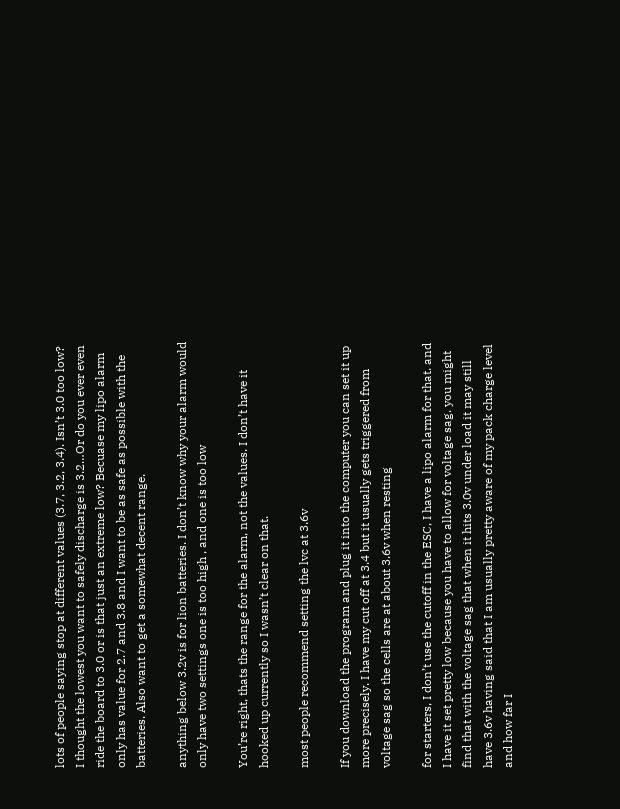lots of people saying stop at different values (3.7, 3.2, 3.4). Isn’t 3.0 too low? I thought the lowest you want to safely discharge is 3.2…Or do you ever even ride the board to 3.0 or is that just an extreme low? Becuase my lipo alarm only has value for 2.7 and 3.8 and I want to be as safe as possible with the batteries. Also want to get a somewhat decent range.

anything below 3.2v is for lion batteries. I don’t know why your alarm would only have two settings one is too high , and one is too low

You’re right, thats the range for the alarm, not the values. I don’t have it hooked up currently so I wasn’t clear on that.

most people recommend setting the lvc at 3.6v

If you download the program and plug it into the computer you can set it up more precisely. I have my cut off at 3.4 but it usually gets triggered from voltage sag so the cells are at about 3.6v when resting

for starters, I don’t use the cutoff in the ESC, I have a lipo alarm for that. and I have it set pretty low because you have to allow for voltage sag. you might find that with the voltage sag that when it hits 3.0v under load it may still have 3.6v having said that I am usually pretty aware of my pack charge level and how far I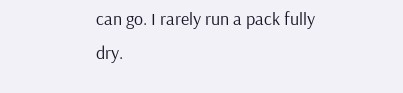can go. I rarely run a pack fully dry.